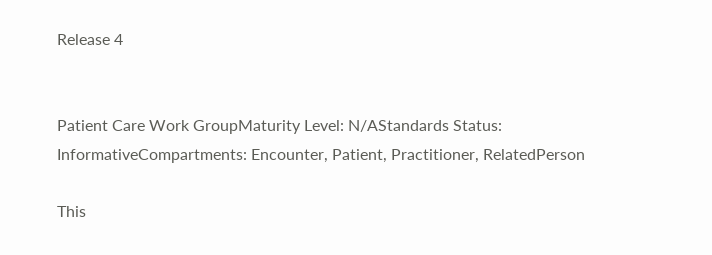Release 4


Patient Care Work GroupMaturity Level: N/AStandards Status: InformativeCompartments: Encounter, Patient, Practitioner, RelatedPerson

This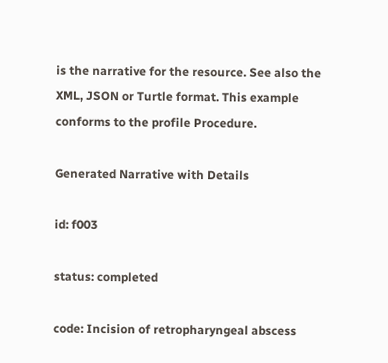is the narrative for the resource. See also the XML, JSON or Turtle format. This example conforms to the profile Procedure.

Generated Narrative with Details

id: f003

status: completed

code: Incision of retropharyngeal abscess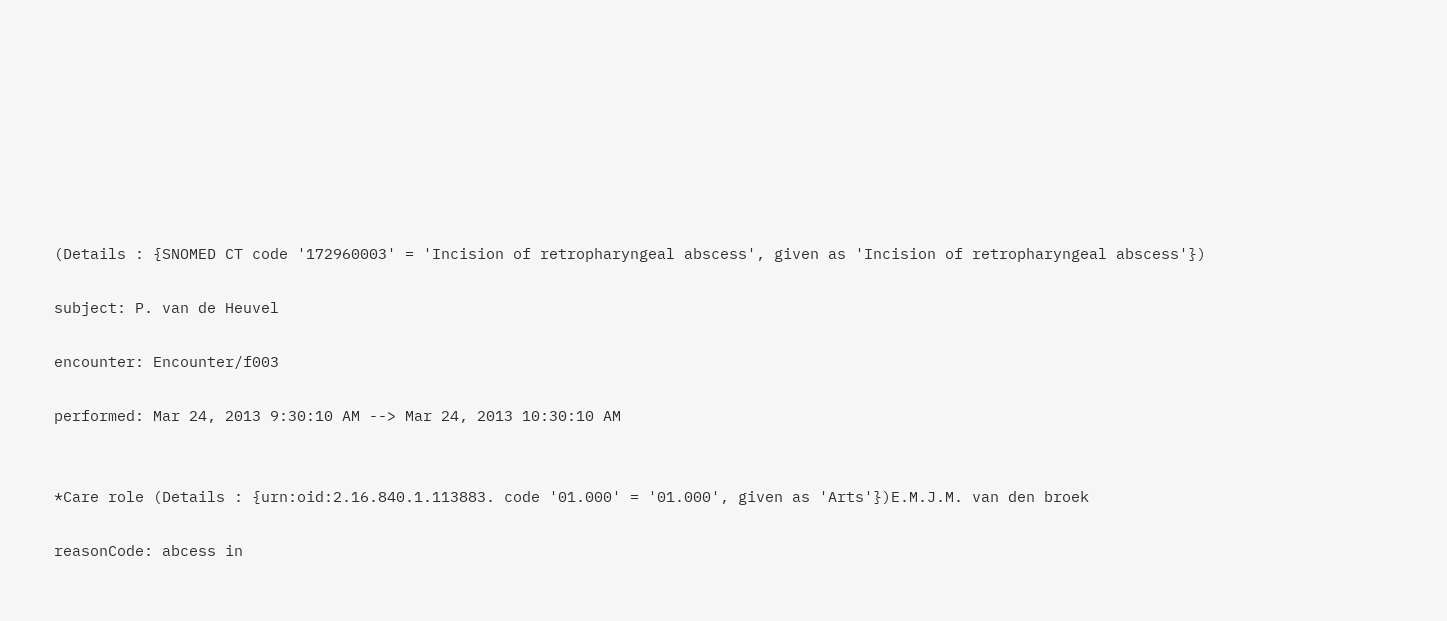(Details : {SNOMED CT code '172960003' = 'Incision of retropharyngeal abscess', given as 'Incision of retropharyngeal abscess'})

subject: P. van de Heuvel

encounter: Encounter/f003

performed: Mar 24, 2013 9:30:10 AM --> Mar 24, 2013 10:30:10 AM


*Care role (Details : {urn:oid:2.16.840.1.113883. code '01.000' = '01.000', given as 'Arts'})E.M.J.M. van den broek

reasonCode: abcess in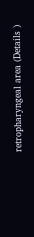retropharyngeal area (Details )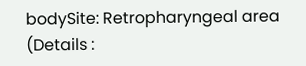bodySite: Retropharyngeal area (Details :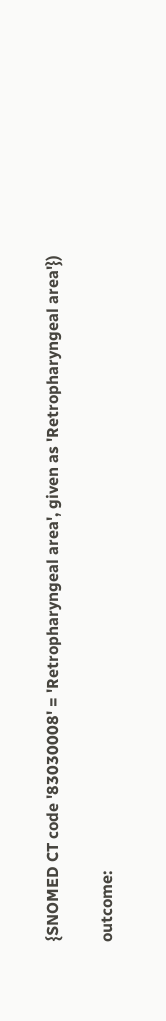{SNOMED CT code '83030008' = 'Retropharyngeal area', given as 'Retropharyngeal area'})

outcome: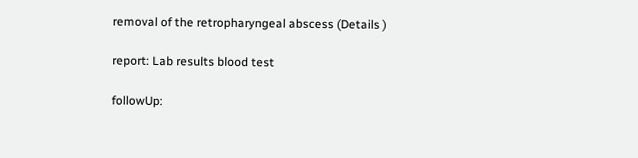removal of the retropharyngeal abscess (Details )

report: Lab results blood test

followUp: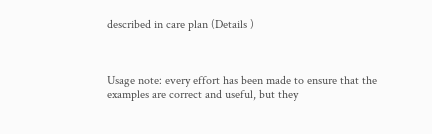described in care plan (Details )



Usage note: every effort has been made to ensure that the examples are correct and useful, but they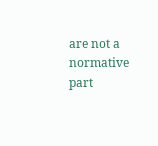are not a normative part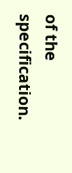of the specification.